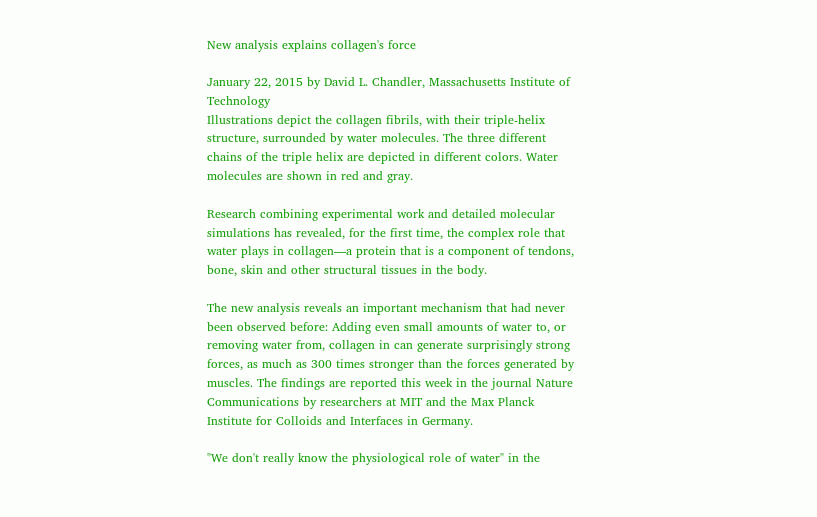New analysis explains collagen's force

January 22, 2015 by David L. Chandler, Massachusetts Institute of Technology
Illustrations depict the collagen fibrils, with their triple-helix structure, surrounded by water molecules. The three different chains of the triple helix are depicted in different colors. Water molecules are shown in red and gray.

Research combining experimental work and detailed molecular simulations has revealed, for the first time, the complex role that water plays in collagen—a protein that is a component of tendons, bone, skin and other structural tissues in the body.

The new analysis reveals an important mechanism that had never been observed before: Adding even small amounts of water to, or removing water from, collagen in can generate surprisingly strong forces, as much as 300 times stronger than the forces generated by muscles. The findings are reported this week in the journal Nature Communications by researchers at MIT and the Max Planck Institute for Colloids and Interfaces in Germany.

"We don't really know the physiological role of water" in the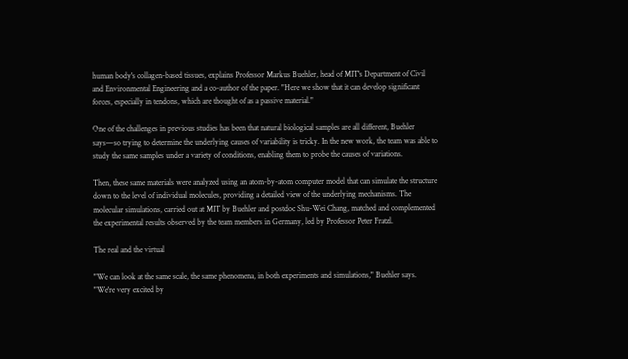human body's collagen-based tissues, explains Professor Markus Buehler, head of MIT's Department of Civil and Environmental Engineering and a co-author of the paper. "Here we show that it can develop significant forces, especially in tendons, which are thought of as a passive material."

One of the challenges in previous studies has been that natural biological samples are all different, Buehler says—so trying to determine the underlying causes of variability is tricky. In the new work, the team was able to study the same samples under a variety of conditions, enabling them to probe the causes of variations.

Then, these same materials were analyzed using an atom-by-atom computer model that can simulate the structure down to the level of individual molecules, providing a detailed view of the underlying mechanisms. The molecular simulations, carried out at MIT by Buehler and postdoc Shu-Wei Chang, matched and complemented the experimental results observed by the team members in Germany, led by Professor Peter Fratzl.

The real and the virtual

"We can look at the same scale, the same phenomena, in both experiments and simulations," Buehler says. "We're very excited by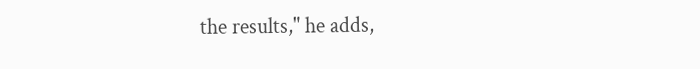the results," he adds,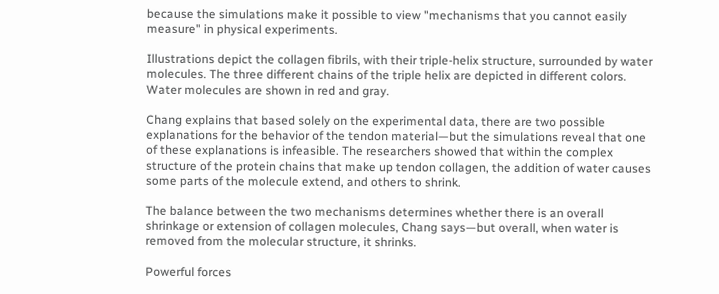because the simulations make it possible to view "mechanisms that you cannot easily measure" in physical experiments.

Illustrations depict the collagen fibrils, with their triple-helix structure, surrounded by water molecules. The three different chains of the triple helix are depicted in different colors. Water molecules are shown in red and gray.

Chang explains that based solely on the experimental data, there are two possible explanations for the behavior of the tendon material—but the simulations reveal that one of these explanations is infeasible. The researchers showed that within the complex structure of the protein chains that make up tendon collagen, the addition of water causes some parts of the molecule extend, and others to shrink.

The balance between the two mechanisms determines whether there is an overall shrinkage or extension of collagen molecules, Chang says—but overall, when water is removed from the molecular structure, it shrinks.

Powerful forces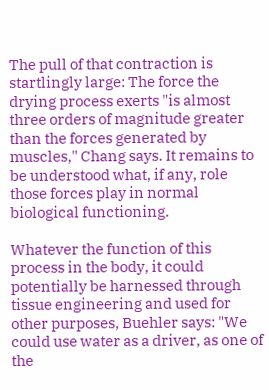The pull of that contraction is startlingly large: The force the drying process exerts "is almost three orders of magnitude greater than the forces generated by muscles," Chang says. It remains to be understood what, if any, role those forces play in normal biological functioning.

Whatever the function of this process in the body, it could potentially be harnessed through tissue engineering and used for other purposes, Buehler says: "We could use water as a driver, as one of the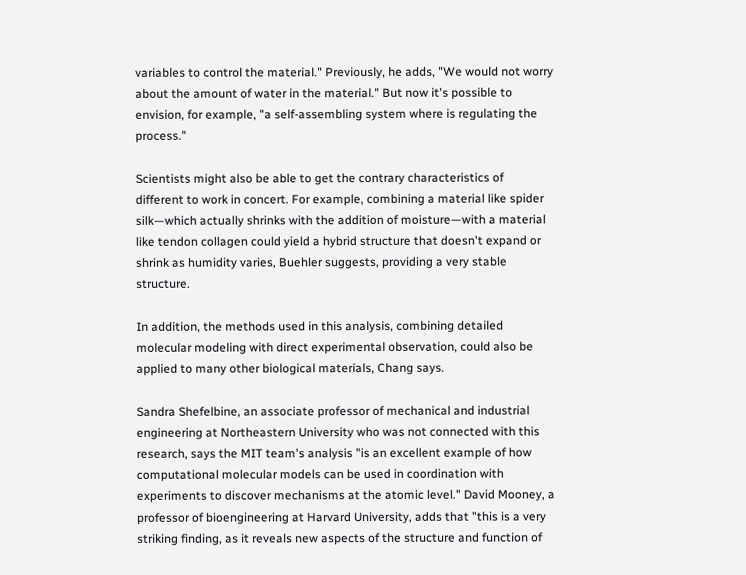variables to control the material." Previously, he adds, "We would not worry about the amount of water in the material." But now it's possible to envision, for example, "a self-assembling system where is regulating the process."

Scientists might also be able to get the contrary characteristics of different to work in concert. For example, combining a material like spider silk—which actually shrinks with the addition of moisture—with a material like tendon collagen could yield a hybrid structure that doesn't expand or shrink as humidity varies, Buehler suggests, providing a very stable structure.

In addition, the methods used in this analysis, combining detailed molecular modeling with direct experimental observation, could also be applied to many other biological materials, Chang says.

Sandra Shefelbine, an associate professor of mechanical and industrial engineering at Northeastern University who was not connected with this research, says the MIT team's analysis "is an excellent example of how computational molecular models can be used in coordination with experiments to discover mechanisms at the atomic level." David Mooney, a professor of bioengineering at Harvard University, adds that "this is a very striking finding, as it reveals new aspects of the structure and function of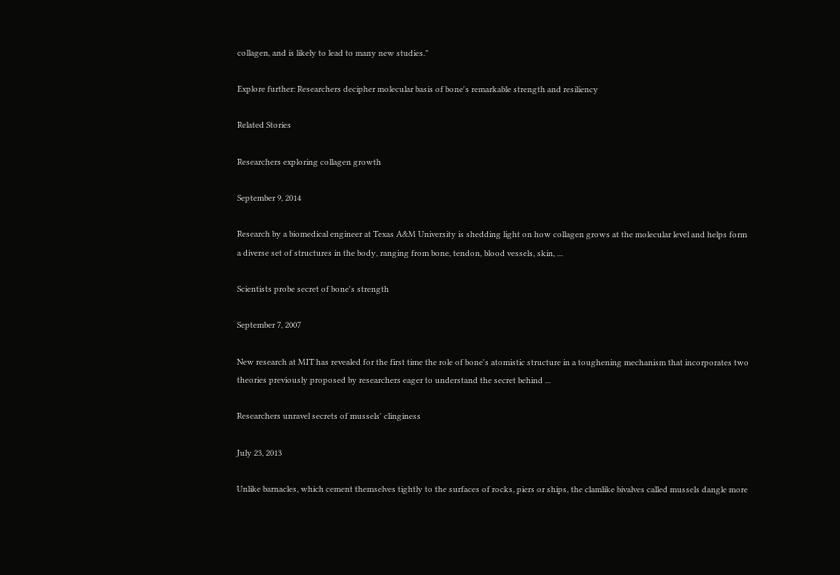collagen, and is likely to lead to many new studies."

Explore further: Researchers decipher molecular basis of bone's remarkable strength and resiliency

Related Stories

Researchers exploring collagen growth

September 9, 2014

Research by a biomedical engineer at Texas A&M University is shedding light on how collagen grows at the molecular level and helps form a diverse set of structures in the body, ranging from bone, tendon, blood vessels, skin, ...

Scientists probe secret of bone's strength

September 7, 2007

New research at MIT has revealed for the first time the role of bone's atomistic structure in a toughening mechanism that incorporates two theories previously proposed by researchers eager to understand the secret behind ...

Researchers unravel secrets of mussels' clinginess

July 23, 2013

Unlike barnacles, which cement themselves tightly to the surfaces of rocks, piers or ships, the clamlike bivalves called mussels dangle more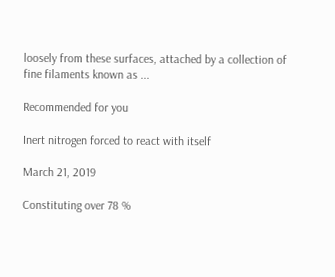loosely from these surfaces, attached by a collection of fine filaments known as ...

Recommended for you

Inert nitrogen forced to react with itself

March 21, 2019

Constituting over 78 %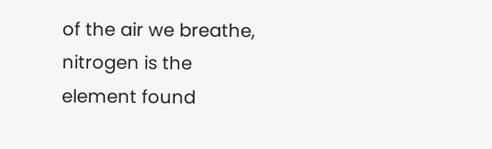of the air we breathe, nitrogen is the element found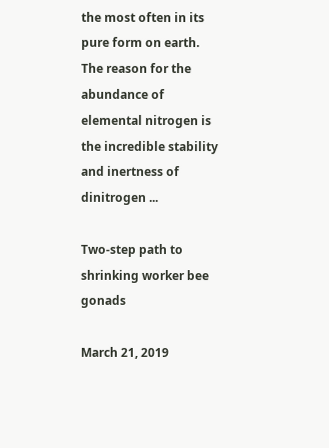the most often in its pure form on earth. The reason for the abundance of elemental nitrogen is the incredible stability and inertness of dinitrogen ...

Two-step path to shrinking worker bee gonads

March 21, 2019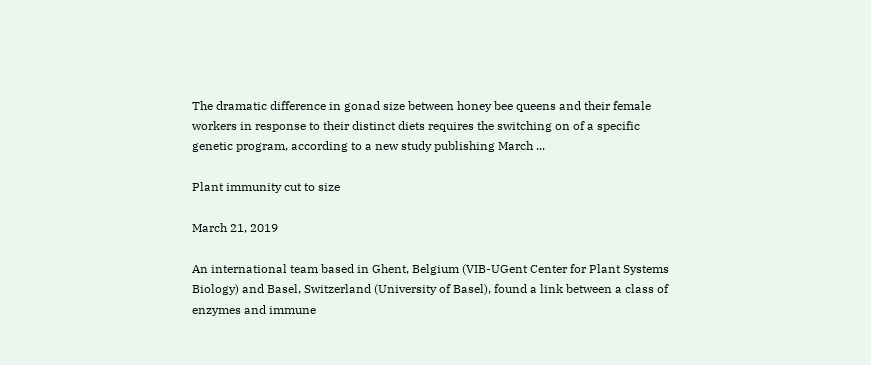The dramatic difference in gonad size between honey bee queens and their female workers in response to their distinct diets requires the switching on of a specific genetic program, according to a new study publishing March ...

Plant immunity cut to size

March 21, 2019

An international team based in Ghent, Belgium (VIB-UGent Center for Plant Systems Biology) and Basel, Switzerland (University of Basel), found a link between a class of enzymes and immune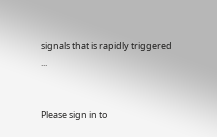signals that is rapidly triggered ...


Please sign in to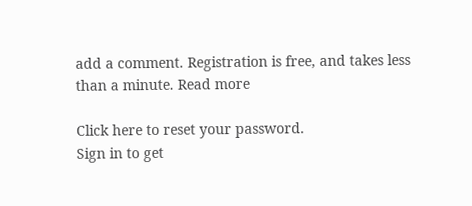add a comment. Registration is free, and takes less than a minute. Read more

Click here to reset your password.
Sign in to get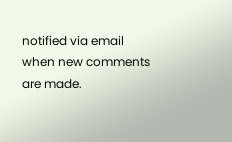notified via email when new comments are made.